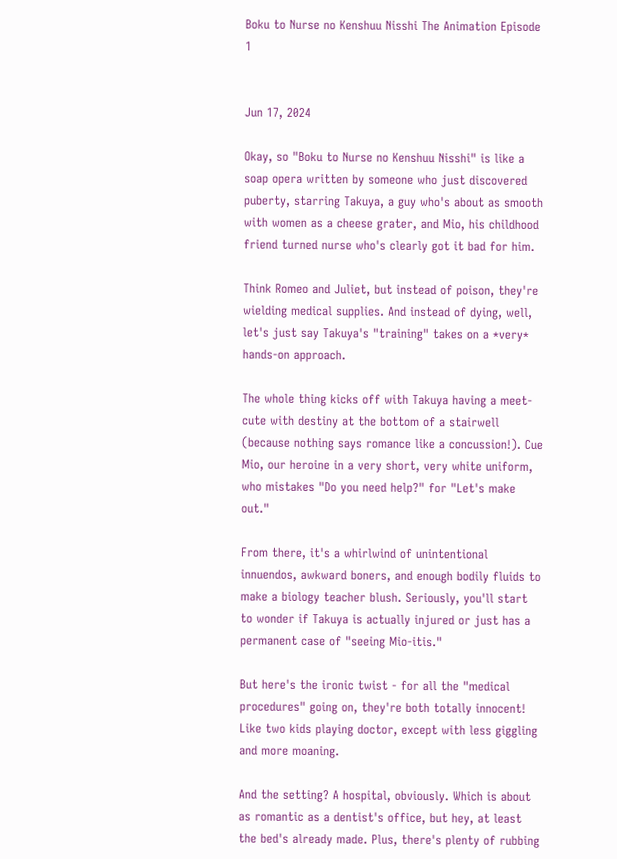Boku to Nurse no Kenshuu Nisshi The Animation Episode 1


Jun 17, 2024

Okay, so "Boku to Nurse no Kenshuu Nisshi" is like a soap opera written by someone who just discovered puberty, starring Takuya, a guy who's about as smooth with women as a cheese grater, and Mio, his childhood friend turned nurse who's clearly got it bad for him.

Think Romeo and Juliet, but instead of poison, they're wielding medical supplies. And instead of dying, well, let's just say Takuya's "training" takes on a *very* hands-on approach.

The whole thing kicks off with Takuya having a meet-cute with destiny at the bottom of a stairwell (because nothing says romance like a concussion!). Cue Mio, our heroine in a very short, very white uniform, who mistakes "Do you need help?" for "Let's make out."

From there, it's a whirlwind of unintentional innuendos, awkward boners, and enough bodily fluids to make a biology teacher blush. Seriously, you'll start to wonder if Takuya is actually injured or just has a permanent case of "seeing Mio-itis."

But here's the ironic twist - for all the "medical procedures" going on, they're both totally innocent! Like two kids playing doctor, except with less giggling and more moaning.

And the setting? A hospital, obviously. Which is about as romantic as a dentist's office, but hey, at least the bed's already made. Plus, there's plenty of rubbing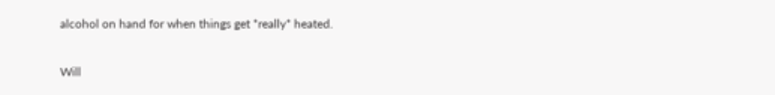alcohol on hand for when things get *really* heated.

Will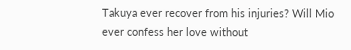Takuya ever recover from his injuries? Will Mio ever confess her love without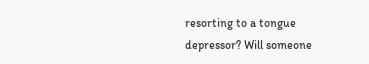resorting to a tongue depressor? Will someone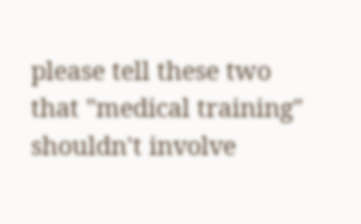please tell these two that "medical training" shouldn't involve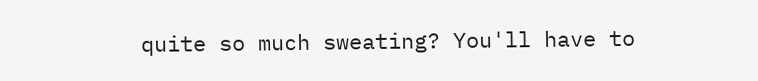quite so much sweating? You'll have to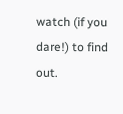watch (if you dare!) to find out.